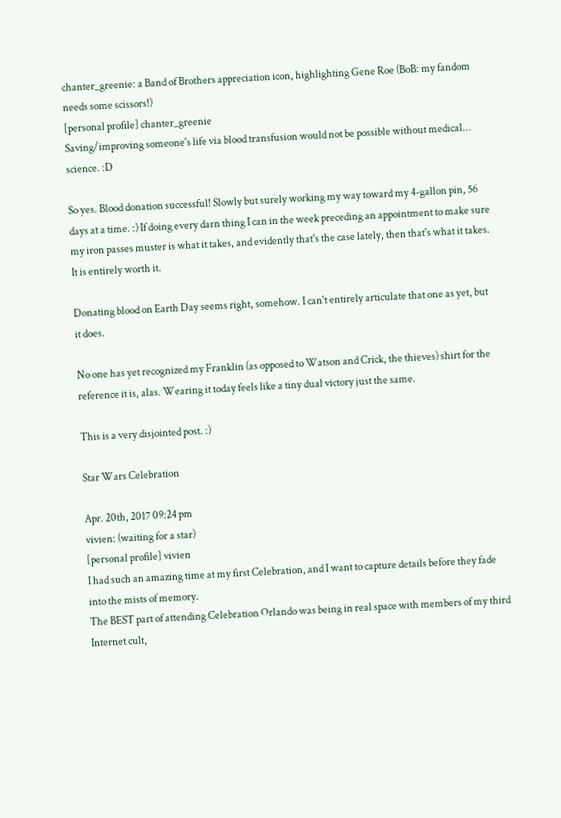chanter_greenie: a Band of Brothers appreciation icon, highlighting Gene Roe (BoB: my fandom needs some scissors!)
[personal profile] chanter_greenie
Saving/improving someone's life via blood transfusion would not be possible without medical... science. :D

So yes. Blood donation successful! Slowly but surely working my way toward my 4-gallon pin, 56 days at a time. :) If doing every darn thing I can in the week preceding an appointment to make sure my iron passes muster is what it takes, and evidently that's the case lately, then that's what it takes. It is entirely worth it.

Donating blood on Earth Day seems right, somehow. I can't entirely articulate that one as yet, but it does.

No one has yet recognized my Franklin (as opposed to Watson and Crick, the thieves) shirt for the reference it is, alas. Wearing it today feels like a tiny dual victory just the same.

This is a very disjointed post. :)

Star Wars Celebration

Apr. 20th, 2017 09:24 pm
vivien: (waiting for a star)
[personal profile] vivien
I had such an amazing time at my first Celebration, and I want to capture details before they fade into the mists of memory.
The BEST part of attending Celebration Orlando was being in real space with members of my third Internet cult,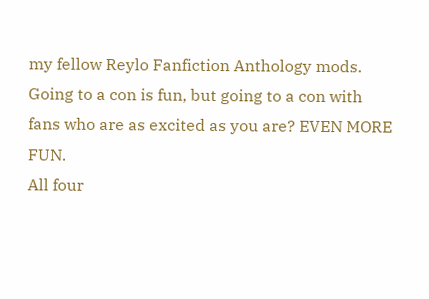my fellow Reylo Fanfiction Anthology mods. Going to a con is fun, but going to a con with fans who are as excited as you are? EVEN MORE FUN.
All four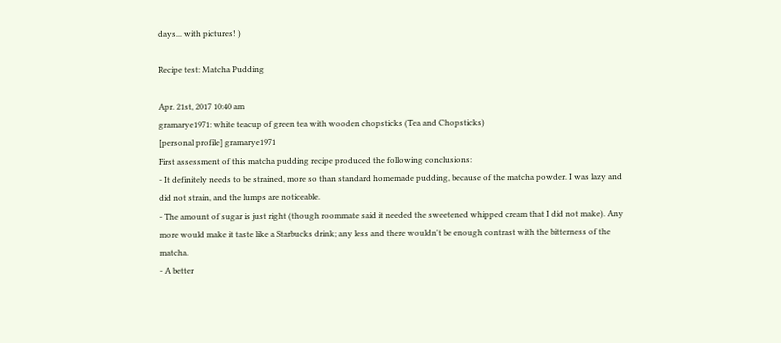days... with pictures! )

Recipe test: Matcha Pudding

Apr. 21st, 2017 10:40 am
gramarye1971: white teacup of green tea with wooden chopsticks (Tea and Chopsticks)
[personal profile] gramarye1971
First assessment of this matcha pudding recipe produced the following conclusions:
- It definitely needs to be strained, more so than standard homemade pudding, because of the matcha powder. I was lazy and did not strain, and the lumps are noticeable.
- The amount of sugar is just right (though roommate said it needed the sweetened whipped cream that I did not make). Any more would make it taste like a Starbucks drink; any less and there wouldn't be enough contrast with the bitterness of the matcha.
- A better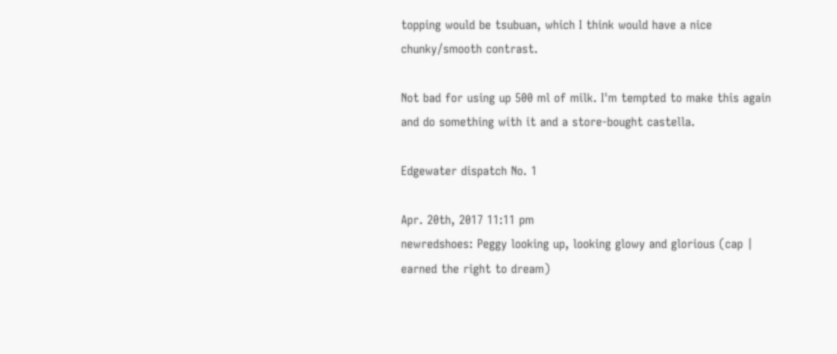topping would be tsubuan, which I think would have a nice chunky/smooth contrast.

Not bad for using up 500 ml of milk. I'm tempted to make this again and do something with it and a store-bought castella.

Edgewater dispatch No. 1

Apr. 20th, 2017 11:11 pm
newredshoes: Peggy looking up, looking glowy and glorious (cap | earned the right to dream)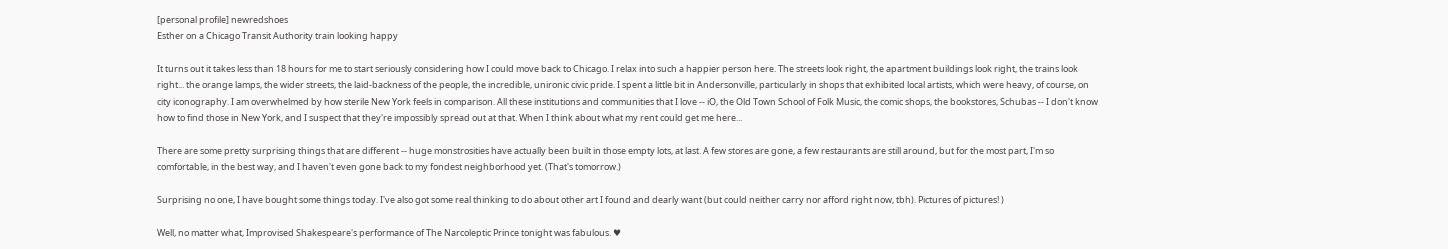[personal profile] newredshoes
Esther on a Chicago Transit Authority train looking happy

It turns out it takes less than 18 hours for me to start seriously considering how I could move back to Chicago. I relax into such a happier person here. The streets look right, the apartment buildings look right, the trains look right... the orange lamps, the wider streets, the laid-backness of the people, the incredible, unironic civic pride. I spent a little bit in Andersonville, particularly in shops that exhibited local artists, which were heavy, of course, on city iconography. I am overwhelmed by how sterile New York feels in comparison. All these institutions and communities that I love -- iO, the Old Town School of Folk Music, the comic shops, the bookstores, Schubas -- I don't know how to find those in New York, and I suspect that they're impossibly spread out at that. When I think about what my rent could get me here...

There are some pretty surprising things that are different -- huge monstrosities have actually been built in those empty lots, at last. A few stores are gone, a few restaurants are still around, but for the most part, I'm so comfortable, in the best way, and I haven't even gone back to my fondest neighborhood yet. (That's tomorrow.)

Surprising no one, I have bought some things today. I've also got some real thinking to do about other art I found and dearly want (but could neither carry nor afford right now, tbh). Pictures of pictures! )

Well, no matter what, Improvised Shakespeare's performance of The Narcoleptic Prince tonight was fabulous. ♥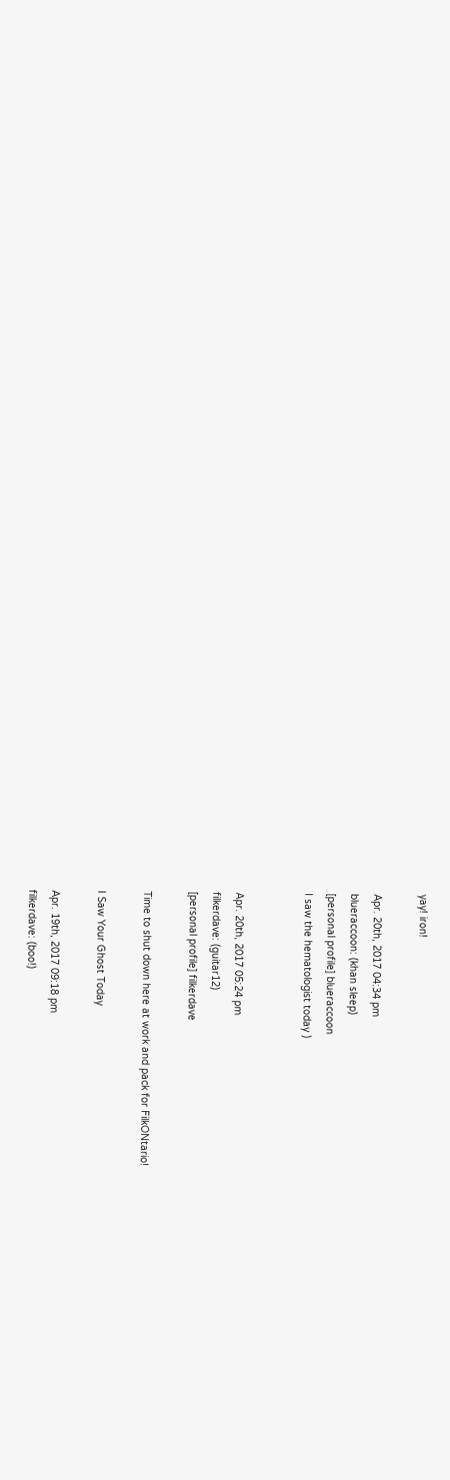yay! iron!

Apr. 20th, 2017 04:34 pm
blueraccoon: (khan sleep)
[personal profile] blueraccoon
I saw the hematologist today )


Apr. 20th, 2017 05:24 pm
filkerdave: (guitar12)
[personal profile] filkerdave

Time to shut down here at work and pack for FilkONtario!

I Saw Your Ghost Today

Apr. 19th, 2017 09:18 pm
filkerdave: (boo!)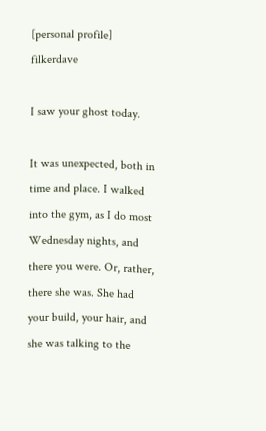[personal profile] filkerdave

I saw your ghost today.

It was unexpected, both in time and place. I walked into the gym, as I do most Wednesday nights, and there you were. Or, rather, there she was. She had your build, your hair, and she was talking to the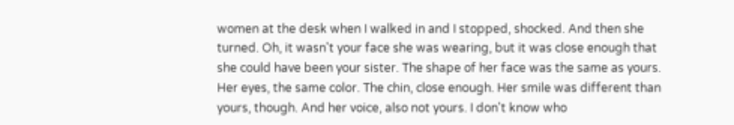women at the desk when I walked in and I stopped, shocked. And then she turned. Oh, it wasn't your face she was wearing, but it was close enough that she could have been your sister. The shape of her face was the same as yours. Her eyes, the same color. The chin, close enough. Her smile was different than yours, though. And her voice, also not yours. I don't know who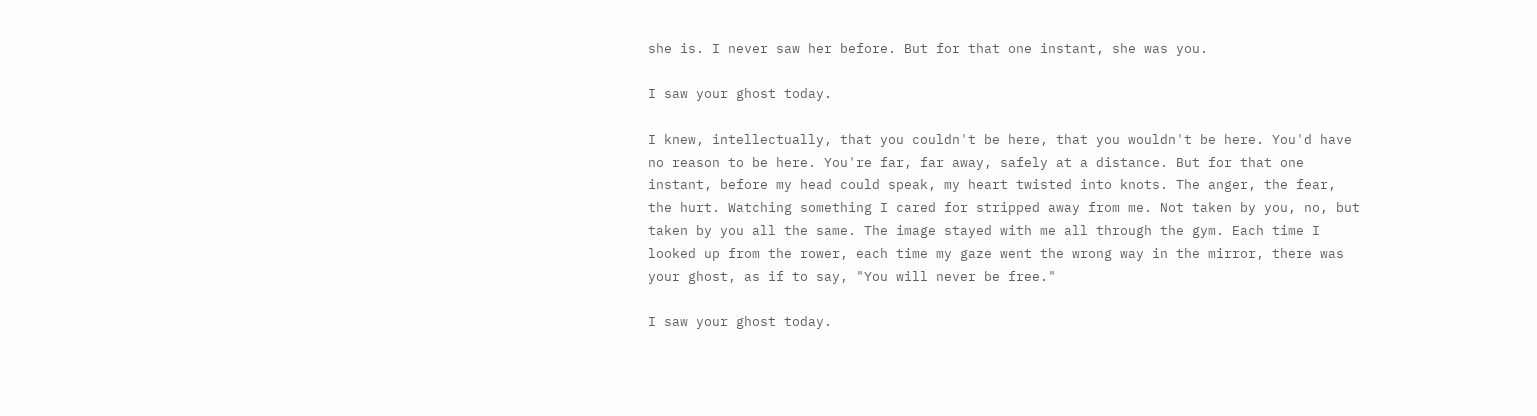she is. I never saw her before. But for that one instant, she was you.

I saw your ghost today.

I knew, intellectually, that you couldn't be here, that you wouldn't be here. You'd have no reason to be here. You're far, far away, safely at a distance. But for that one instant, before my head could speak, my heart twisted into knots. The anger, the fear, the hurt. Watching something I cared for stripped away from me. Not taken by you, no, but taken by you all the same. The image stayed with me all through the gym. Each time I looked up from the rower, each time my gaze went the wrong way in the mirror, there was your ghost, as if to say, "You will never be free."

I saw your ghost today.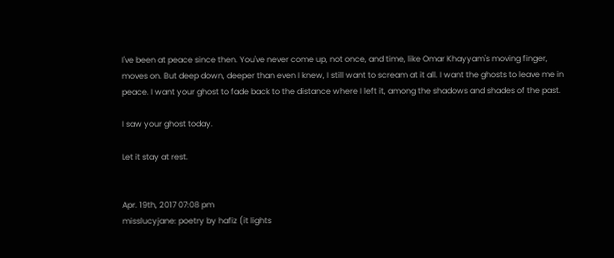I've been at peace since then. You've never come up, not once, and time, like Omar Khayyam's moving finger, moves on. But deep down, deeper than even I knew, I still want to scream at it all. I want the ghosts to leave me in peace. I want your ghost to fade back to the distance where I left it, among the shadows and shades of the past.

I saw your ghost today.

Let it stay at rest.


Apr. 19th, 2017 07:08 pm
misslucyjane: poetry by hafiz (it lights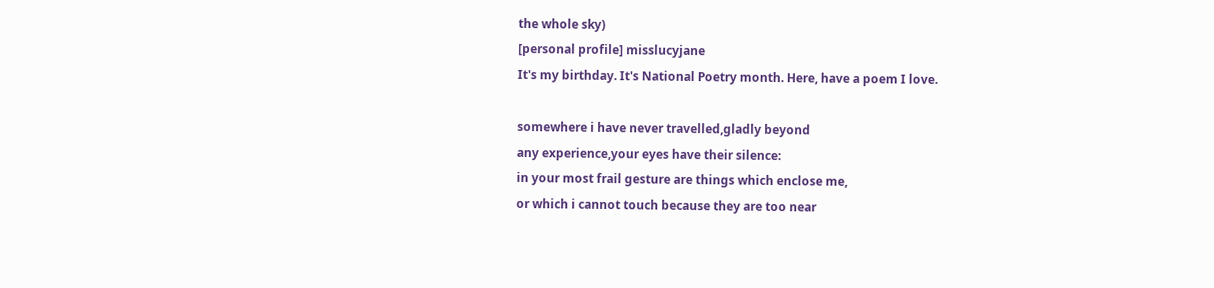the whole sky)
[personal profile] misslucyjane
It's my birthday. It's National Poetry month. Here, have a poem I love.

somewhere i have never travelled,gladly beyond
any experience,your eyes have their silence:
in your most frail gesture are things which enclose me,
or which i cannot touch because they are too near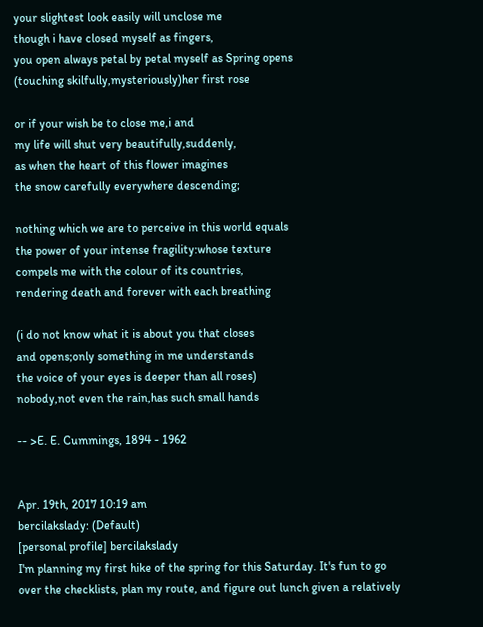your slightest look easily will unclose me
though i have closed myself as fingers,
you open always petal by petal myself as Spring opens
(touching skilfully,mysteriously)her first rose

or if your wish be to close me,i and
my life will shut very beautifully,suddenly,
as when the heart of this flower imagines
the snow carefully everywhere descending;

nothing which we are to perceive in this world equals
the power of your intense fragility:whose texture
compels me with the colour of its countries,
rendering death and forever with each breathing

(i do not know what it is about you that closes
and opens;only something in me understands
the voice of your eyes is deeper than all roses)
nobody,not even the rain,has such small hands

-- >E. E. Cummings, 1894 - 1962


Apr. 19th, 2017 10:19 am
bercilakslady: (Default)
[personal profile] bercilakslady
I'm planning my first hike of the spring for this Saturday. It's fun to go over the checklists, plan my route, and figure out lunch given a relatively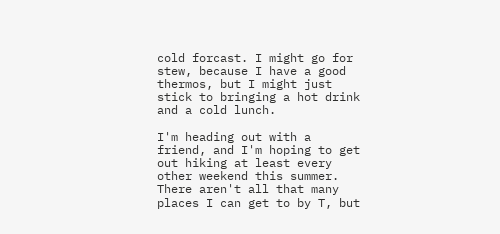cold forcast. I might go for stew, because I have a good thermos, but I might just stick to bringing a hot drink and a cold lunch.

I'm heading out with a friend, and I'm hoping to get out hiking at least every other weekend this summer. There aren't all that many places I can get to by T, but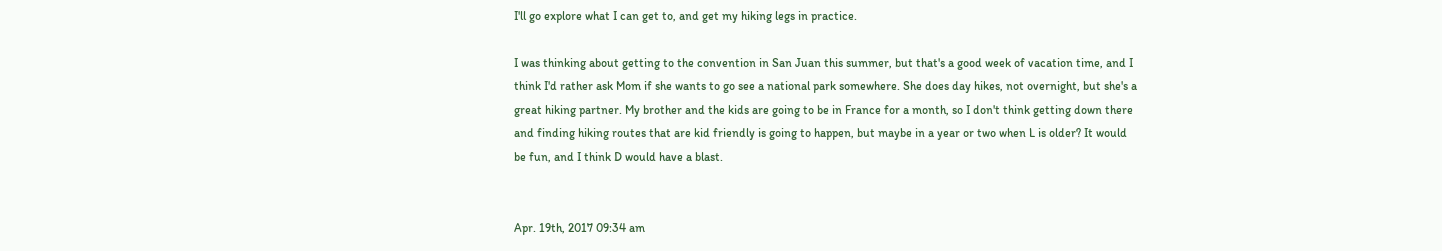I'll go explore what I can get to, and get my hiking legs in practice.

I was thinking about getting to the convention in San Juan this summer, but that's a good week of vacation time, and I think I'd rather ask Mom if she wants to go see a national park somewhere. She does day hikes, not overnight, but she's a great hiking partner. My brother and the kids are going to be in France for a month, so I don't think getting down there and finding hiking routes that are kid friendly is going to happen, but maybe in a year or two when L is older? It would be fun, and I think D would have a blast.


Apr. 19th, 2017 09:34 am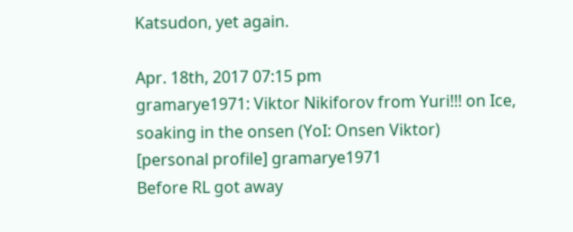Katsudon, yet again.

Apr. 18th, 2017 07:15 pm
gramarye1971: Viktor Nikiforov from Yuri!!! on Ice, soaking in the onsen (YoI: Onsen Viktor)
[personal profile] gramarye1971
Before RL got away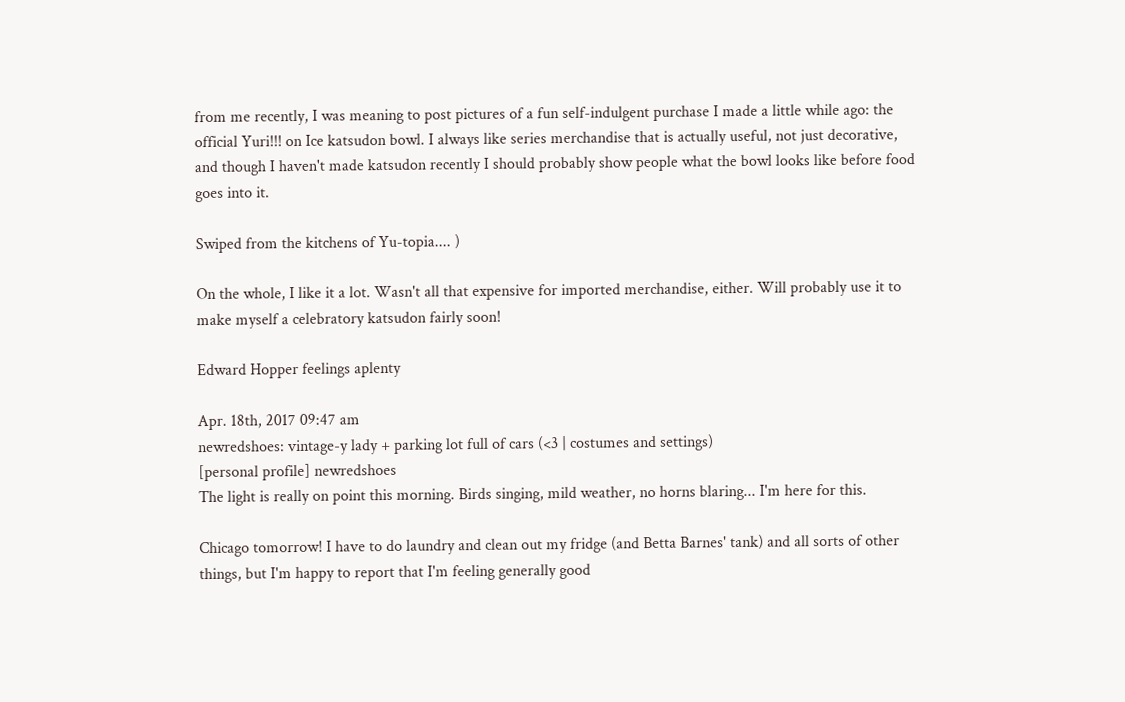from me recently, I was meaning to post pictures of a fun self-indulgent purchase I made a little while ago: the official Yuri!!! on Ice katsudon bowl. I always like series merchandise that is actually useful, not just decorative, and though I haven't made katsudon recently I should probably show people what the bowl looks like before food goes into it.

Swiped from the kitchens of Yu-topia.... )

On the whole, I like it a lot. Wasn't all that expensive for imported merchandise, either. Will probably use it to make myself a celebratory katsudon fairly soon!

Edward Hopper feelings aplenty

Apr. 18th, 2017 09:47 am
newredshoes: vintage-y lady + parking lot full of cars (<3 | costumes and settings)
[personal profile] newredshoes
The light is really on point this morning. Birds singing, mild weather, no horns blaring... I'm here for this.

Chicago tomorrow! I have to do laundry and clean out my fridge (and Betta Barnes' tank) and all sorts of other things, but I'm happy to report that I'm feeling generally good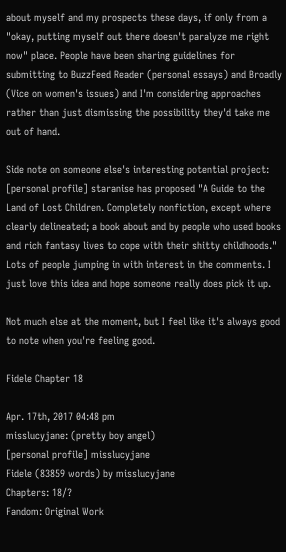about myself and my prospects these days, if only from a "okay, putting myself out there doesn't paralyze me right now" place. People have been sharing guidelines for submitting to BuzzFeed Reader (personal essays) and Broadly (Vice on women's issues) and I'm considering approaches rather than just dismissing the possibility they'd take me out of hand.

Side note on someone else's interesting potential project: [personal profile] staranise has proposed "A Guide to the Land of Lost Children. Completely nonfiction, except where clearly delineated; a book about and by people who used books and rich fantasy lives to cope with their shitty childhoods." Lots of people jumping in with interest in the comments. I just love this idea and hope someone really does pick it up.

Not much else at the moment, but I feel like it's always good to note when you're feeling good.

Fidele Chapter 18

Apr. 17th, 2017 04:48 pm
misslucyjane: (pretty boy angel)
[personal profile] misslucyjane
Fidele (83859 words) by misslucyjane
Chapters: 18/?
Fandom: Original Work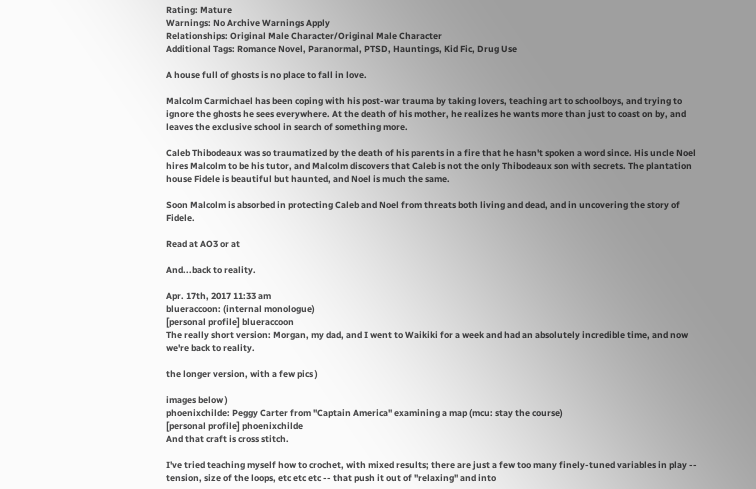Rating: Mature
Warnings: No Archive Warnings Apply
Relationships: Original Male Character/Original Male Character
Additional Tags: Romance Novel, Paranormal, PTSD, Hauntings, Kid Fic, Drug Use

A house full of ghosts is no place to fall in love.

Malcolm Carmichael has been coping with his post-war trauma by taking lovers, teaching art to schoolboys, and trying to ignore the ghosts he sees everywhere. At the death of his mother, he realizes he wants more than just to coast on by, and leaves the exclusive school in search of something more.

Caleb Thibodeaux was so traumatized by the death of his parents in a fire that he hasn't spoken a word since. His uncle Noel hires Malcolm to be his tutor, and Malcolm discovers that Caleb is not the only Thibodeaux son with secrets. The plantation house Fidele is beautiful but haunted, and Noel is much the same.

Soon Malcolm is absorbed in protecting Caleb and Noel from threats both living and dead, and in uncovering the story of Fidele.

Read at AO3 or at

And...back to reality.

Apr. 17th, 2017 11:33 am
blueraccoon: (internal monologue)
[personal profile] blueraccoon
The really short version: Morgan, my dad, and I went to Waikiki for a week and had an absolutely incredible time, and now we're back to reality.

the longer version, with a few pics )

images below )
phoenixchilde: Peggy Carter from "Captain America" examining a map (mcu: stay the course)
[personal profile] phoenixchilde
And that craft is cross stitch.

I've tried teaching myself how to crochet, with mixed results; there are just a few too many finely-tuned variables in play -- tension, size of the loops, etc etc etc -- that push it out of "relaxing" and into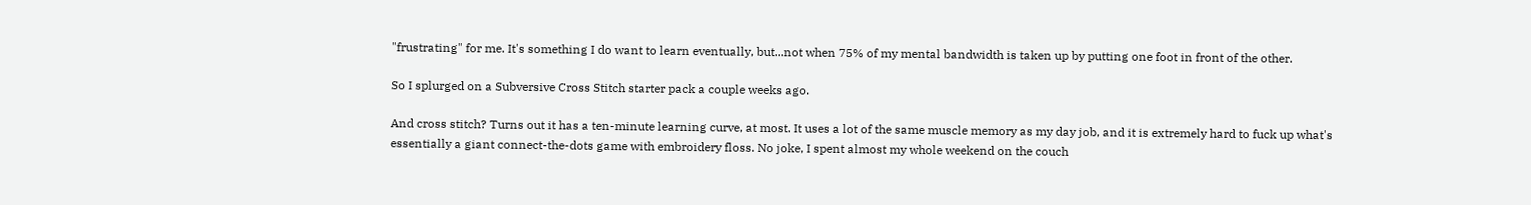"frustrating" for me. It's something I do want to learn eventually, but...not when 75% of my mental bandwidth is taken up by putting one foot in front of the other.

So I splurged on a Subversive Cross Stitch starter pack a couple weeks ago.

And cross stitch? Turns out it has a ten-minute learning curve, at most. It uses a lot of the same muscle memory as my day job, and it is extremely hard to fuck up what's essentially a giant connect-the-dots game with embroidery floss. No joke, I spent almost my whole weekend on the couch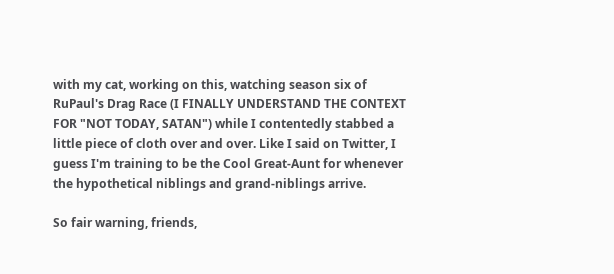with my cat, working on this, watching season six of RuPaul's Drag Race (I FINALLY UNDERSTAND THE CONTEXT FOR "NOT TODAY, SATAN") while I contentedly stabbed a little piece of cloth over and over. Like I said on Twitter, I guess I'm training to be the Cool Great-Aunt for whenever the hypothetical niblings and grand-niblings arrive.

So fair warning, friends,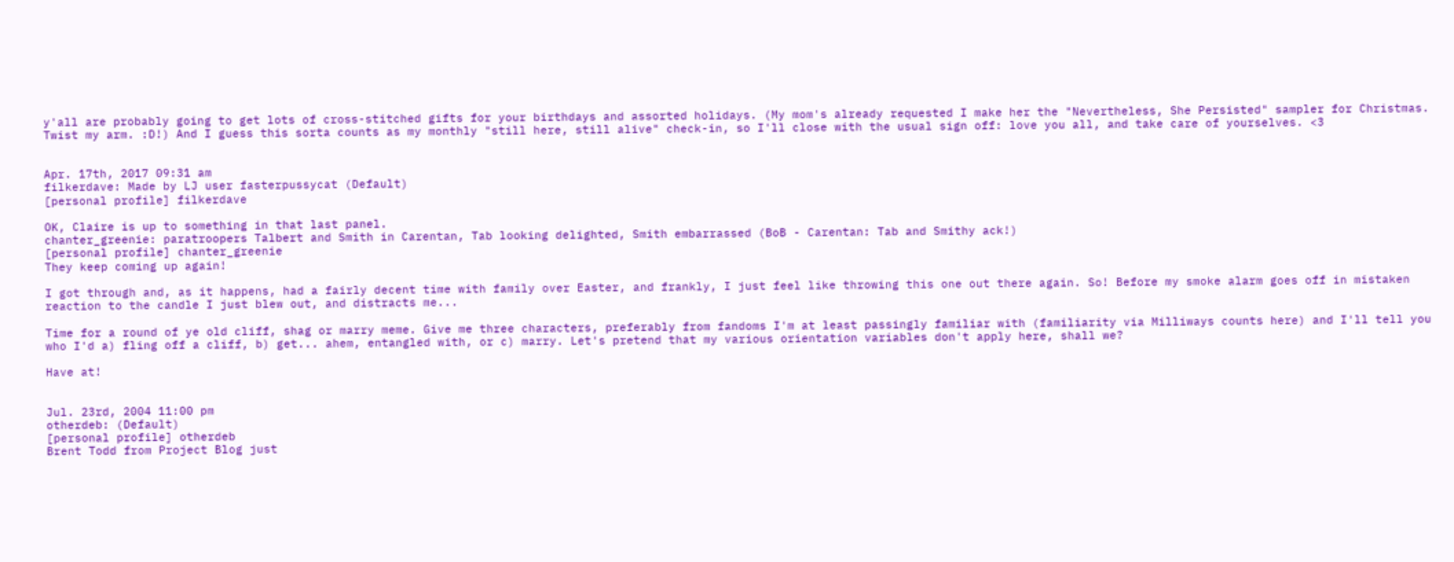y'all are probably going to get lots of cross-stitched gifts for your birthdays and assorted holidays. (My mom's already requested I make her the "Nevertheless, She Persisted" sampler for Christmas. Twist my arm. :D!) And I guess this sorta counts as my monthly "still here, still alive" check-in, so I'll close with the usual sign off: love you all, and take care of yourselves. <3


Apr. 17th, 2017 09:31 am
filkerdave: Made by LJ user fasterpussycat (Default)
[personal profile] filkerdave

OK, Claire is up to something in that last panel.
chanter_greenie: paratroopers Talbert and Smith in Carentan, Tab looking delighted, Smith embarrassed (BoB - Carentan: Tab and Smithy ack!)
[personal profile] chanter_greenie
They keep coming up again!

I got through and, as it happens, had a fairly decent time with family over Easter, and frankly, I just feel like throwing this one out there again. So! Before my smoke alarm goes off in mistaken reaction to the candle I just blew out, and distracts me...

Time for a round of ye old cliff, shag or marry meme. Give me three characters, preferably from fandoms I'm at least passingly familiar with (familiarity via Milliways counts here) and I'll tell you who I'd a) fling off a cliff, b) get... ahem, entangled with, or c) marry. Let's pretend that my various orientation variables don't apply here, shall we?

Have at!


Jul. 23rd, 2004 11:00 pm
otherdeb: (Default)
[personal profile] otherdeb
Brent Todd from Project Blog just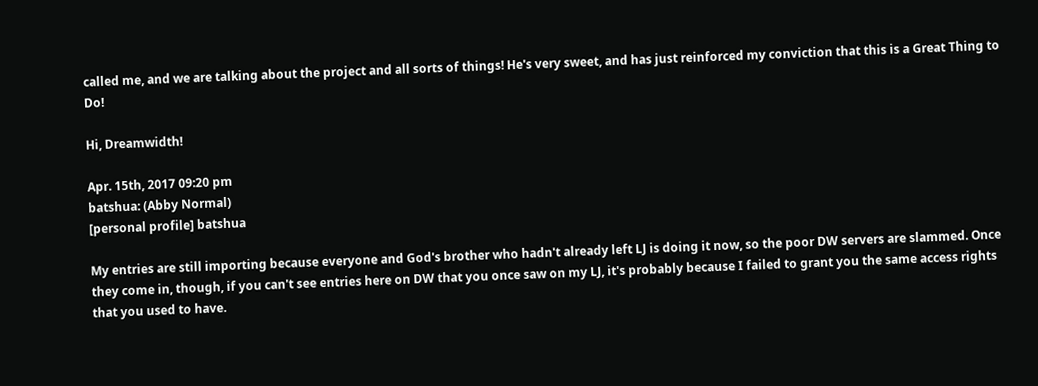called me, and we are talking about the project and all sorts of things! He's very sweet, and has just reinforced my conviction that this is a Great Thing to Do!

Hi, Dreamwidth!

Apr. 15th, 2017 09:20 pm
batshua: (Abby Normal)
[personal profile] batshua

My entries are still importing because everyone and God's brother who hadn't already left LJ is doing it now, so the poor DW servers are slammed. Once they come in, though, if you can't see entries here on DW that you once saw on my LJ, it's probably because I failed to grant you the same access rights that you used to have.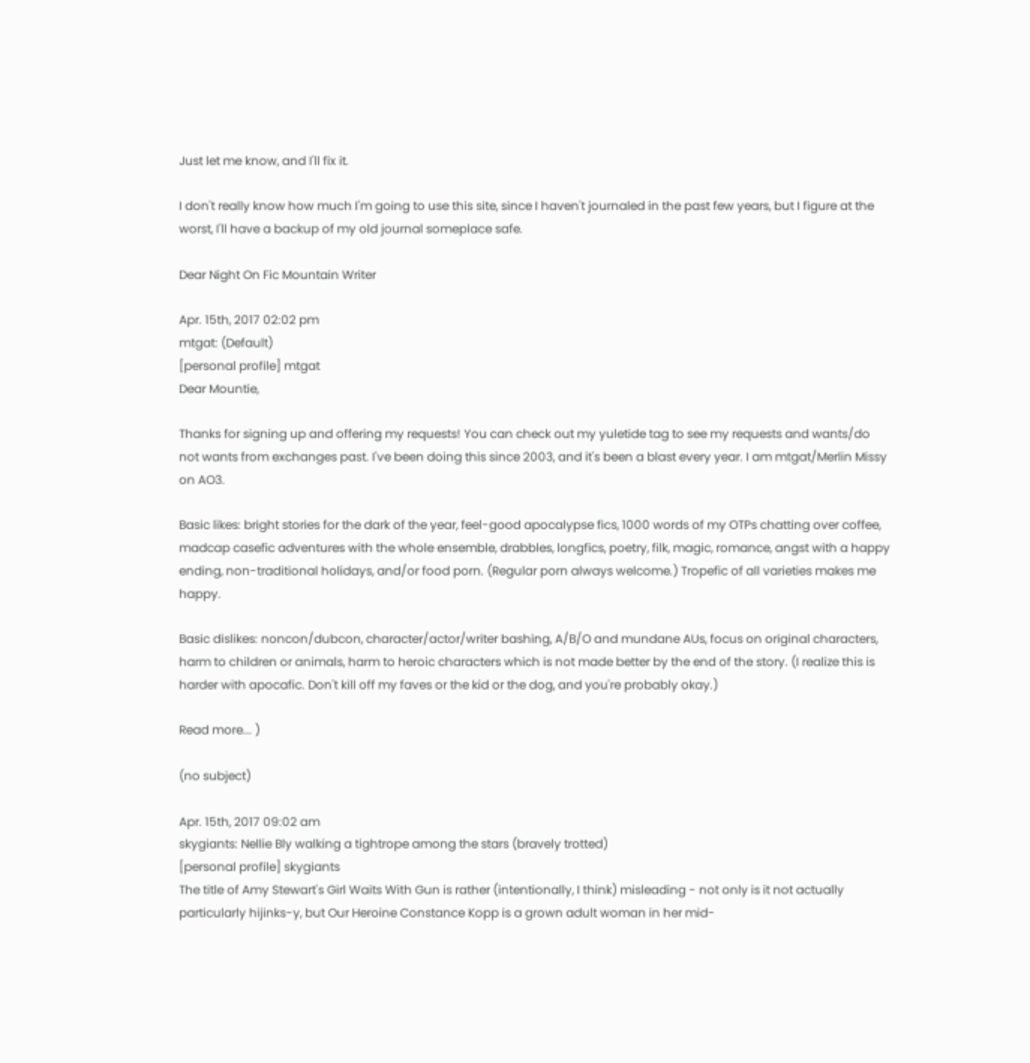Just let me know, and I'll fix it.

I don't really know how much I'm going to use this site, since I haven't journaled in the past few years, but I figure at the worst, I'll have a backup of my old journal someplace safe.

Dear Night On Fic Mountain Writer

Apr. 15th, 2017 02:02 pm
mtgat: (Default)
[personal profile] mtgat
Dear Mountie,

Thanks for signing up and offering my requests! You can check out my yuletide tag to see my requests and wants/do not wants from exchanges past. I've been doing this since 2003, and it's been a blast every year. I am mtgat/Merlin Missy on AO3.

Basic likes: bright stories for the dark of the year, feel-good apocalypse fics, 1000 words of my OTPs chatting over coffee, madcap casefic adventures with the whole ensemble, drabbles, longfics, poetry, filk, magic, romance, angst with a happy ending, non-traditional holidays, and/or food porn. (Regular porn always welcome.) Tropefic of all varieties makes me happy.

Basic dislikes: noncon/dubcon, character/actor/writer bashing, A/B/O and mundane AUs, focus on original characters, harm to children or animals, harm to heroic characters which is not made better by the end of the story. (I realize this is harder with apocafic. Don't kill off my faves or the kid or the dog, and you're probably okay.)

Read more... )

(no subject)

Apr. 15th, 2017 09:02 am
skygiants: Nellie Bly walking a tightrope among the stars (bravely trotted)
[personal profile] skygiants
The title of Amy Stewart's Girl Waits With Gun is rather (intentionally, I think) misleading - not only is it not actually particularly hijinks-y, but Our Heroine Constance Kopp is a grown adult woman in her mid-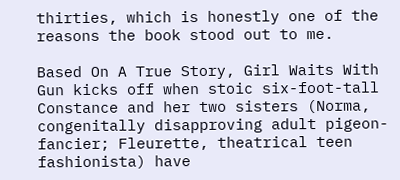thirties, which is honestly one of the reasons the book stood out to me.

Based On A True Story, Girl Waits With Gun kicks off when stoic six-foot-tall Constance and her two sisters (Norma, congenitally disapproving adult pigeon-fancier; Fleurette, theatrical teen fashionista) have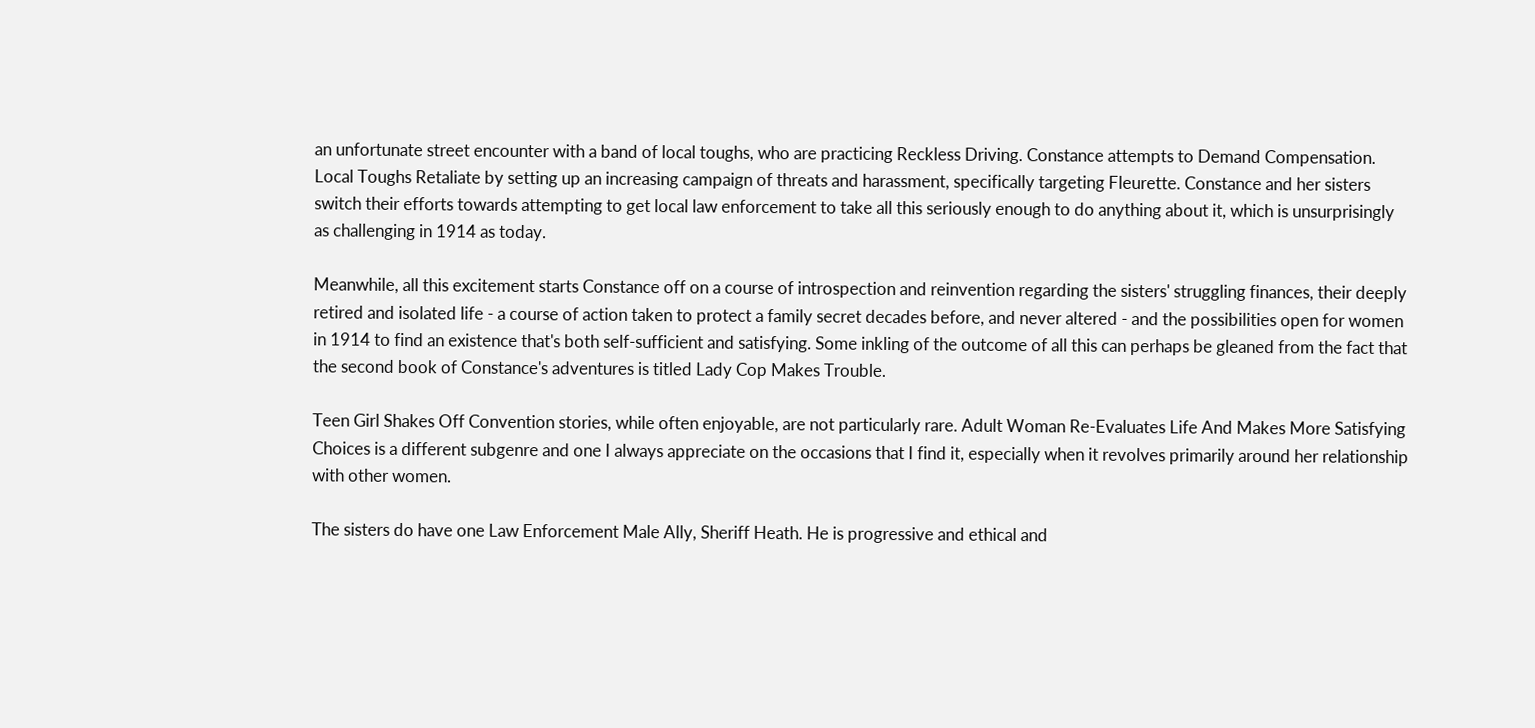an unfortunate street encounter with a band of local toughs, who are practicing Reckless Driving. Constance attempts to Demand Compensation. Local Toughs Retaliate by setting up an increasing campaign of threats and harassment, specifically targeting Fleurette. Constance and her sisters switch their efforts towards attempting to get local law enforcement to take all this seriously enough to do anything about it, which is unsurprisingly as challenging in 1914 as today.

Meanwhile, all this excitement starts Constance off on a course of introspection and reinvention regarding the sisters' struggling finances, their deeply retired and isolated life - a course of action taken to protect a family secret decades before, and never altered - and the possibilities open for women in 1914 to find an existence that's both self-sufficient and satisfying. Some inkling of the outcome of all this can perhaps be gleaned from the fact that the second book of Constance's adventures is titled Lady Cop Makes Trouble.

Teen Girl Shakes Off Convention stories, while often enjoyable, are not particularly rare. Adult Woman Re-Evaluates Life And Makes More Satisfying Choices is a different subgenre and one I always appreciate on the occasions that I find it, especially when it revolves primarily around her relationship with other women.

The sisters do have one Law Enforcement Male Ally, Sheriff Heath. He is progressive and ethical and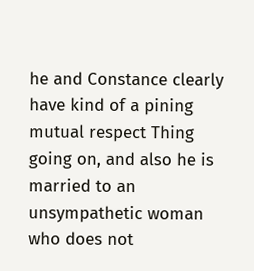he and Constance clearly have kind of a pining mutual respect Thing going on, and also he is married to an unsympathetic woman who does not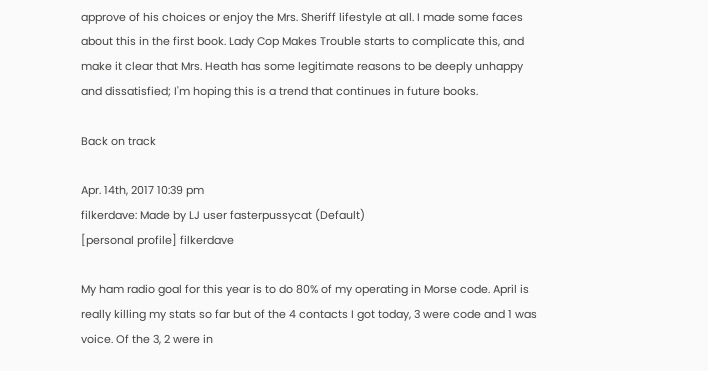approve of his choices or enjoy the Mrs. Sheriff lifestyle at all. I made some faces about this in the first book. Lady Cop Makes Trouble starts to complicate this, and make it clear that Mrs. Heath has some legitimate reasons to be deeply unhappy and dissatisfied; I'm hoping this is a trend that continues in future books.

Back on track

Apr. 14th, 2017 10:39 pm
filkerdave: Made by LJ user fasterpussycat (Default)
[personal profile] filkerdave

My ham radio goal for this year is to do 80% of my operating in Morse code. April is really killing my stats so far but of the 4 contacts I got today, 3 were code and 1 was voice. Of the 3, 2 were in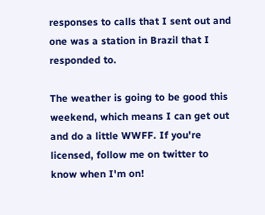responses to calls that I sent out and one was a station in Brazil that I responded to.

The weather is going to be good this weekend, which means I can get out and do a little WWFF. If you're licensed, follow me on twitter to know when I'm on!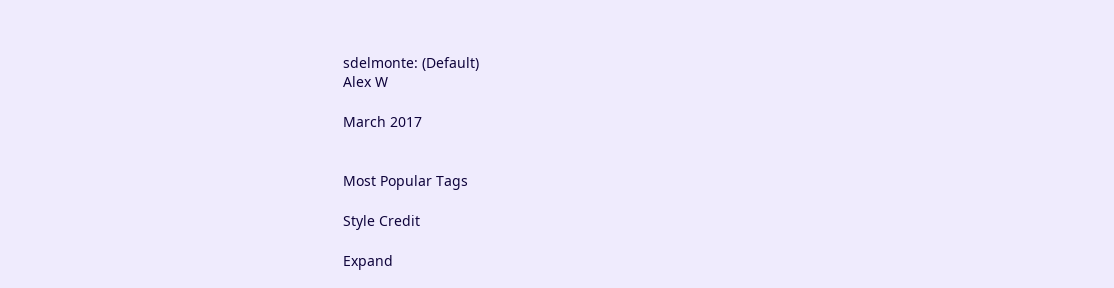sdelmonte: (Default)
Alex W

March 2017


Most Popular Tags

Style Credit

Expand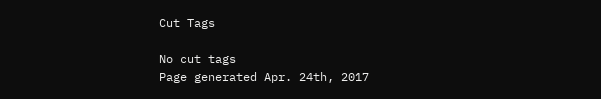Cut Tags

No cut tags
Page generated Apr. 24th, 2017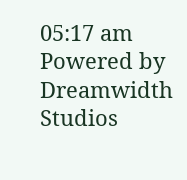05:17 am
Powered by Dreamwidth Studios